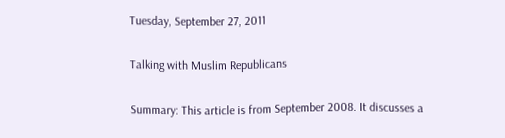Tuesday, September 27, 2011

Talking with Muslim Republicans

Summary: This article is from September 2008. It discusses a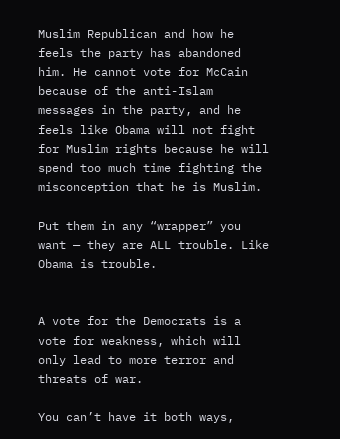Muslim Republican and how he feels the party has abandoned him. He cannot vote for McCain because of the anti-Islam messages in the party, and he feels like Obama will not fight for Muslim rights because he will spend too much time fighting the misconception that he is Muslim.

Put them in any “wrapper” you want — they are ALL trouble. Like Obama is trouble.


A vote for the Democrats is a vote for weakness, which will only lead to more terror and threats of war.

You can’t have it both ways,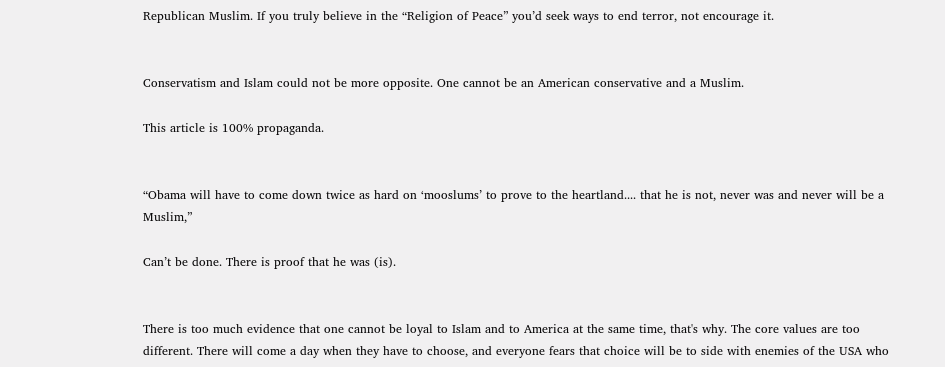Republican Muslim. If you truly believe in the “Religion of Peace” you’d seek ways to end terror, not encourage it.


Conservatism and Islam could not be more opposite. One cannot be an American conservative and a Muslim.

This article is 100% propaganda.


“Obama will have to come down twice as hard on ‘mooslums’ to prove to the heartland.... that he is not, never was and never will be a Muslim,”

Can’t be done. There is proof that he was (is).


There is too much evidence that one cannot be loyal to Islam and to America at the same time, that's why. The core values are too different. There will come a day when they have to choose, and everyone fears that choice will be to side with enemies of the USA who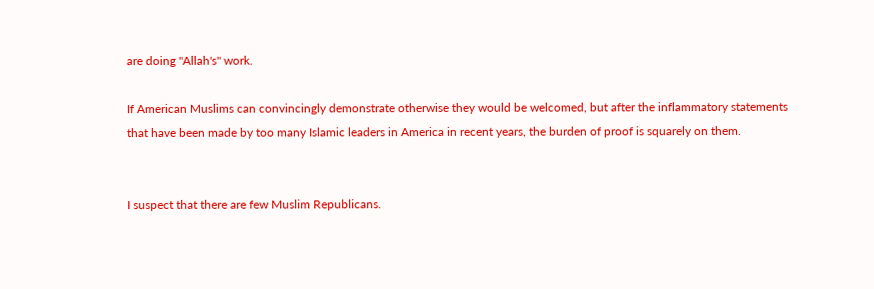are doing "Allah's" work.

If American Muslims can convincingly demonstrate otherwise they would be welcomed, but after the inflammatory statements that have been made by too many Islamic leaders in America in recent years, the burden of proof is squarely on them.


I suspect that there are few Muslim Republicans.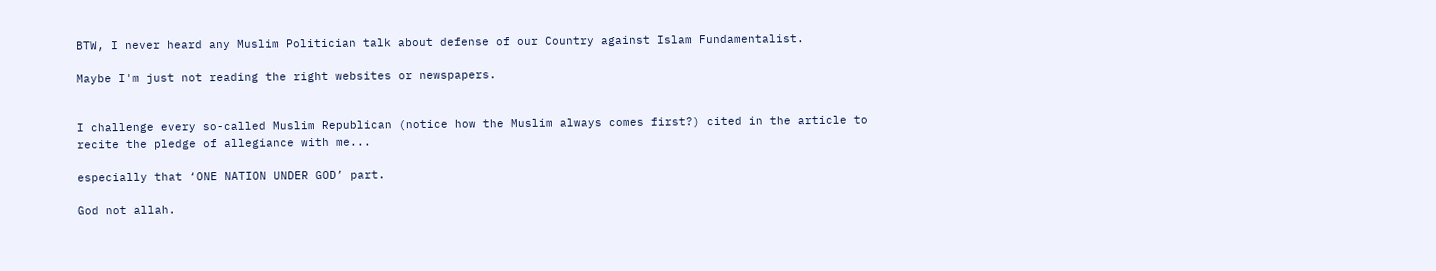BTW, I never heard any Muslim Politician talk about defense of our Country against Islam Fundamentalist.

Maybe I'm just not reading the right websites or newspapers.


I challenge every so-called Muslim Republican (notice how the Muslim always comes first?) cited in the article to recite the pledge of allegiance with me...

especially that ‘ONE NATION UNDER GOD’ part.

God not allah.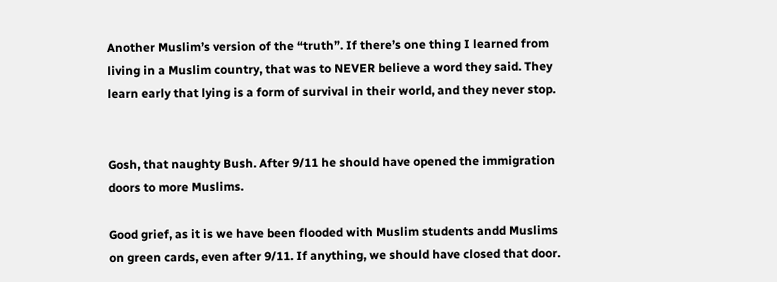Another Muslim’s version of the “truth”. If there’s one thing I learned from living in a Muslim country, that was to NEVER believe a word they said. They learn early that lying is a form of survival in their world, and they never stop.


Gosh, that naughty Bush. After 9/11 he should have opened the immigration doors to more Muslims.

Good grief, as it is we have been flooded with Muslim students andd Muslims on green cards, even after 9/11. If anything, we should have closed that door.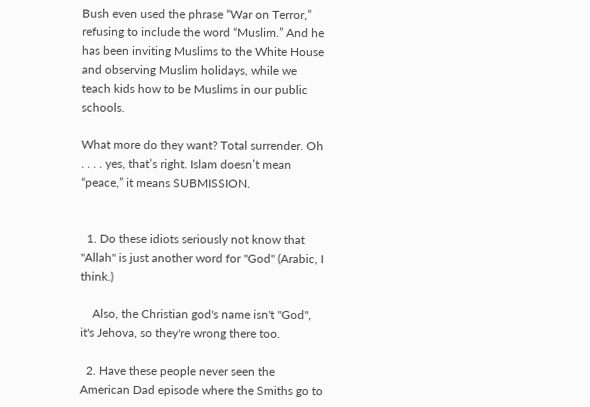Bush even used the phrase “War on Terror,” refusing to include the word “Muslim.” And he has been inviting Muslims to the White House and observing Muslim holidays, while we teach kids how to be Muslims in our public schools.

What more do they want? Total surrender. Oh . . . . yes, that’s right. Islam doesn’t mean “peace,” it means SUBMISSION.


  1. Do these idiots seriously not know that "Allah" is just another word for "God" (Arabic, I think.)

    Also, the Christian god's name isn't "God", it's Jehova, so they're wrong there too.

  2. Have these people never seen the American Dad episode where the Smiths go to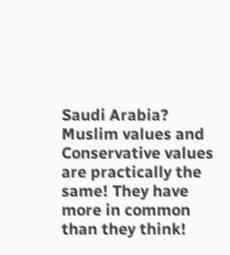Saudi Arabia? Muslim values and Conservative values are practically the same! They have more in common than they think!